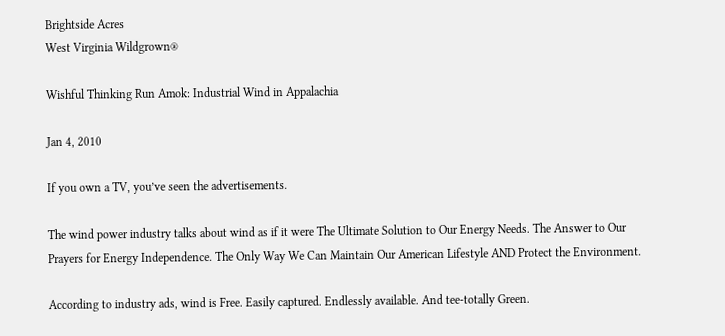Brightside Acres
West Virginia Wildgrown®

Wishful Thinking Run Amok: Industrial Wind in Appalachia

Jan 4, 2010

If you own a TV, you’ve seen the advertisements.

The wind power industry talks about wind as if it were The Ultimate Solution to Our Energy Needs. The Answer to Our Prayers for Energy Independence. The Only Way We Can Maintain Our American Lifestyle AND Protect the Environment.

According to industry ads, wind is Free. Easily captured. Endlessly available. And tee-totally Green.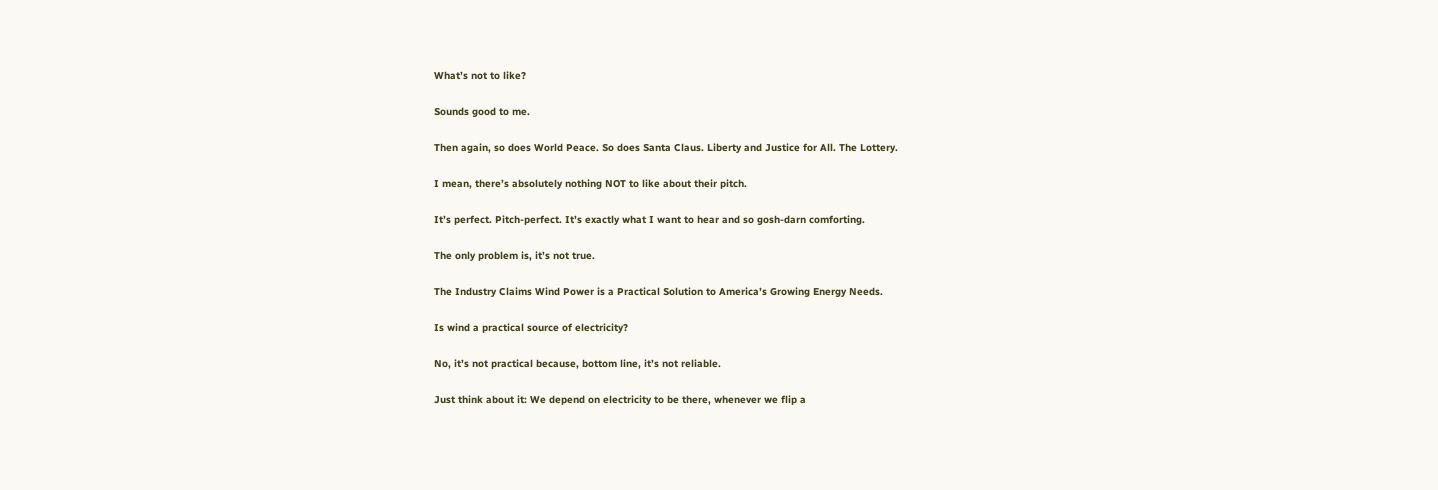What’s not to like?

Sounds good to me.

Then again, so does World Peace. So does Santa Claus. Liberty and Justice for All. The Lottery.

I mean, there’s absolutely nothing NOT to like about their pitch.

It’s perfect. Pitch-perfect. It’s exactly what I want to hear and so gosh-darn comforting.

The only problem is, it’s not true.

The Industry Claims Wind Power is a Practical Solution to America’s Growing Energy Needs.

Is wind a practical source of electricity?

No, it’s not practical because, bottom line, it’s not reliable.

Just think about it: We depend on electricity to be there, whenever we flip a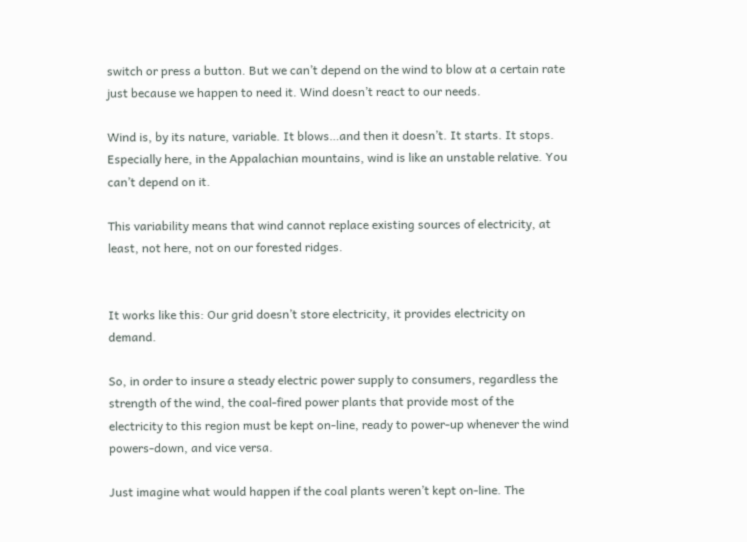switch or press a button. But we can’t depend on the wind to blow at a certain rate just because we happen to need it. Wind doesn’t react to our needs.

Wind is, by its nature, variable. It blows…and then it doesn’t. It starts. It stops. Especially here, in the Appalachian mountains, wind is like an unstable relative. You can’t depend on it.

This variability means that wind cannot replace existing sources of electricity, at least, not here, not on our forested ridges.


It works like this: Our grid doesn’t store electricity, it provides electricity on demand.

So, in order to insure a steady electric power supply to consumers, regardless the strength of the wind, the coal-fired power plants that provide most of the electricity to this region must be kept on-line, ready to power-up whenever the wind powers-down, and vice versa.

Just imagine what would happen if the coal plants weren’t kept on-line. The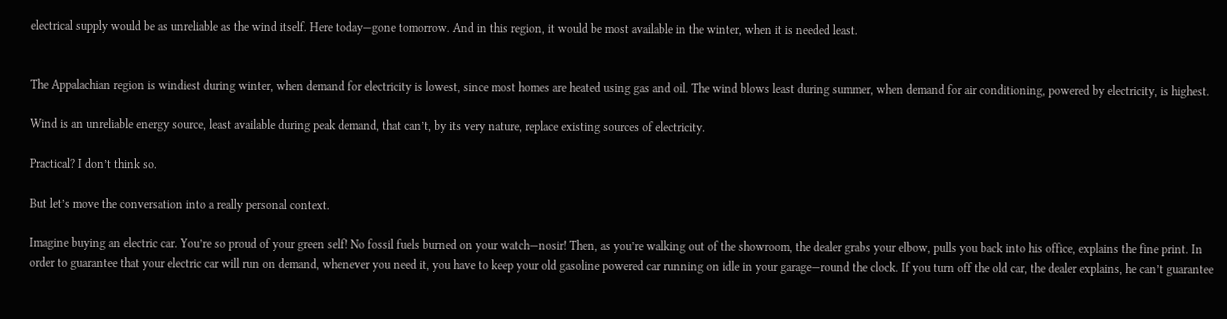electrical supply would be as unreliable as the wind itself. Here today—gone tomorrow. And in this region, it would be most available in the winter, when it is needed least.


The Appalachian region is windiest during winter, when demand for electricity is lowest, since most homes are heated using gas and oil. The wind blows least during summer, when demand for air conditioning, powered by electricity, is highest.

Wind is an unreliable energy source, least available during peak demand, that can’t, by its very nature, replace existing sources of electricity.

Practical? I don’t think so.

But let’s move the conversation into a really personal context.

Imagine buying an electric car. You’re so proud of your green self! No fossil fuels burned on your watch—nosir! Then, as you’re walking out of the showroom, the dealer grabs your elbow, pulls you back into his office, explains the fine print. In order to guarantee that your electric car will run on demand, whenever you need it, you have to keep your old gasoline powered car running on idle in your garage—round the clock. If you turn off the old car, the dealer explains, he can’t guarantee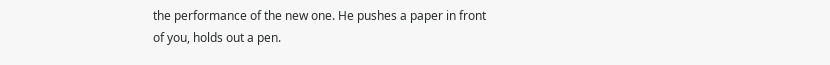the performance of the new one. He pushes a paper in front of you, holds out a pen.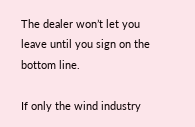The dealer won’t let you leave until you sign on the bottom line.

If only the wind industry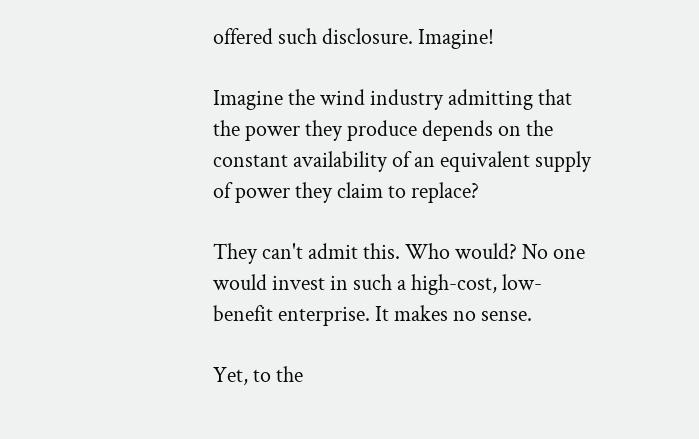offered such disclosure. Imagine!

Imagine the wind industry admitting that the power they produce depends on the constant availability of an equivalent supply of power they claim to replace?

They can't admit this. Who would? No one would invest in such a high-cost, low-benefit enterprise. It makes no sense.

Yet, to the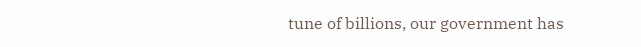tune of billions, our government has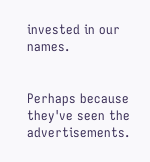invested in our names.


Perhaps because they've seen the advertisements.